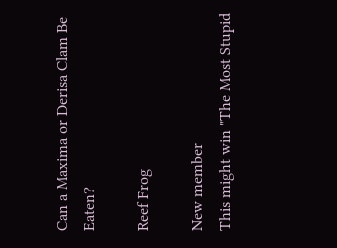Can a Maxima or Derisa Clam Be Eaten?

Reef Frog

New member
This might win "The Most Stupid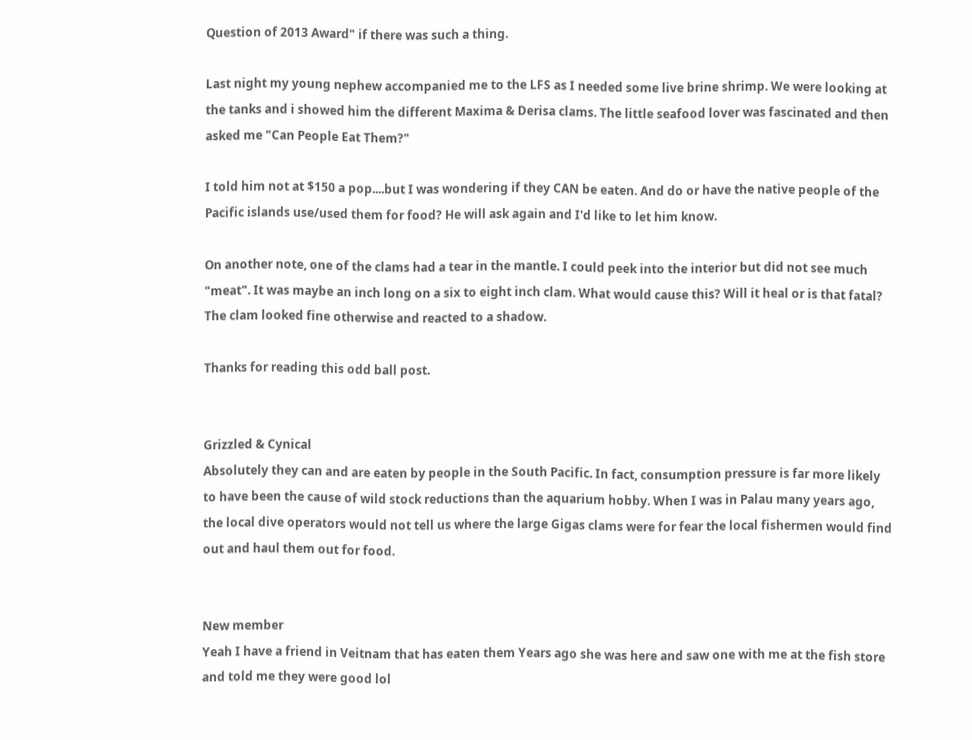Question of 2013 Award" if there was such a thing.

Last night my young nephew accompanied me to the LFS as I needed some live brine shrimp. We were looking at the tanks and i showed him the different Maxima & Derisa clams. The little seafood lover was fascinated and then asked me "Can People Eat Them?"

I told him not at $150 a pop....but I was wondering if they CAN be eaten. And do or have the native people of the Pacific islands use/used them for food? He will ask again and I'd like to let him know.

On another note, one of the clams had a tear in the mantle. I could peek into the interior but did not see much "meat". It was maybe an inch long on a six to eight inch clam. What would cause this? Will it heal or is that fatal? The clam looked fine otherwise and reacted to a shadow.

Thanks for reading this odd ball post.


Grizzled & Cynical
Absolutely they can and are eaten by people in the South Pacific. In fact, consumption pressure is far more likely to have been the cause of wild stock reductions than the aquarium hobby. When I was in Palau many years ago, the local dive operators would not tell us where the large Gigas clams were for fear the local fishermen would find out and haul them out for food.


New member
Yeah I have a friend in Veitnam that has eaten them Years ago she was here and saw one with me at the fish store and told me they were good lol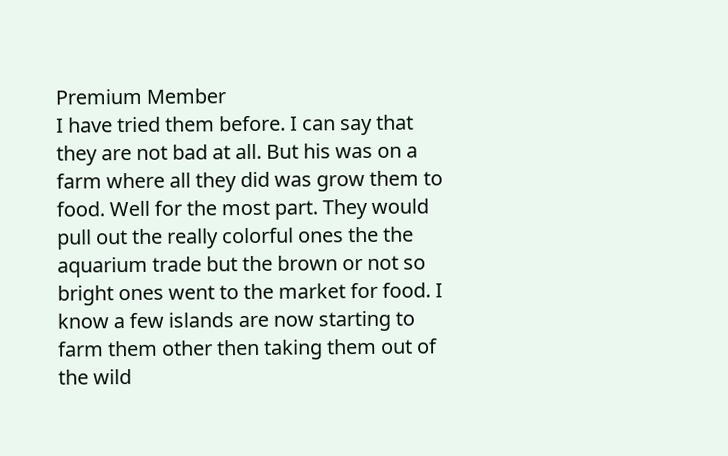Premium Member
I have tried them before. I can say that they are not bad at all. But his was on a farm where all they did was grow them to food. Well for the most part. They would pull out the really colorful ones the the aquarium trade but the brown or not so bright ones went to the market for food. I know a few islands are now starting to farm them other then taking them out of the wild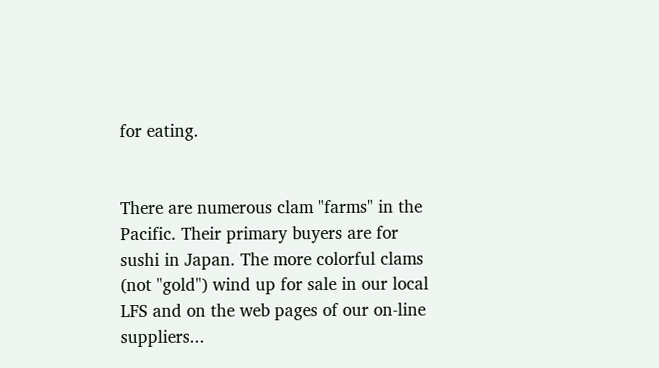for eating.


There are numerous clam "farms" in the Pacific. Their primary buyers are for sushi in Japan. The more colorful clams (not "gold") wind up for sale in our local LFS and on the web pages of our on-line suppliers...